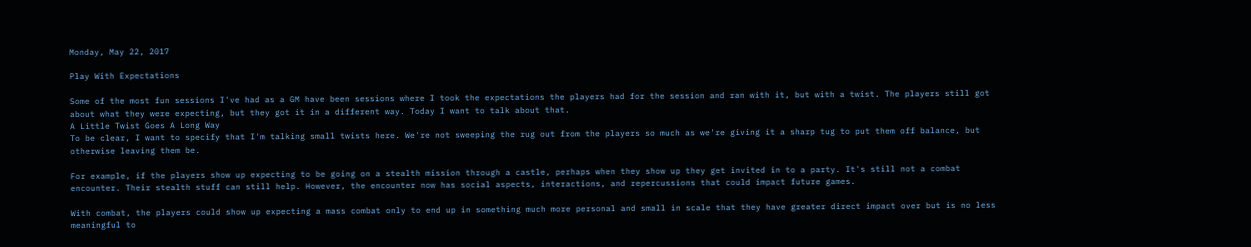Monday, May 22, 2017

Play With Expectations

Some of the most fun sessions I've had as a GM have been sessions where I took the expectations the players had for the session and ran with it, but with a twist. The players still got about what they were expecting, but they got it in a different way. Today I want to talk about that.
A Little Twist Goes A Long Way
To be clear, I want to specify that I'm talking small twists here. We're not sweeping the rug out from the players so much as we're giving it a sharp tug to put them off balance, but otherwise leaving them be.

For example, if the players show up expecting to be going on a stealth mission through a castle, perhaps when they show up they get invited in to a party. It's still not a combat encounter. Their stealth stuff can still help. However, the encounter now has social aspects, interactions, and repercussions that could impact future games.

With combat, the players could show up expecting a mass combat only to end up in something much more personal and small in scale that they have greater direct impact over but is no less meaningful to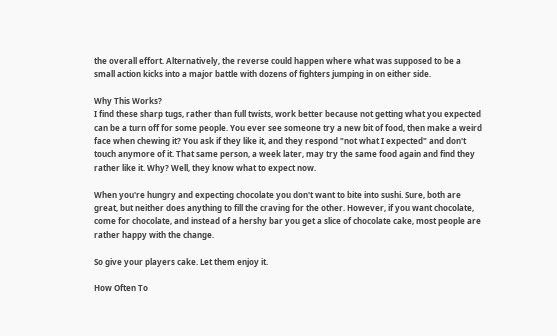the overall effort. Alternatively, the reverse could happen where what was supposed to be a small action kicks into a major battle with dozens of fighters jumping in on either side.

Why This Works?
I find these sharp tugs, rather than full twists, work better because not getting what you expected can be a turn off for some people. You ever see someone try a new bit of food, then make a weird face when chewing it? You ask if they like it, and they respond "not what I expected" and don't touch anymore of it. That same person, a week later, may try the same food again and find they rather like it. Why? Well, they know what to expect now.

When you're hungry and expecting chocolate you don't want to bite into sushi. Sure, both are great, but neither does anything to fill the craving for the other. However, if you want chocolate, come for chocolate, and instead of a hershy bar you get a slice of chocolate cake, most people are rather happy with the change.

So give your players cake. Let them enjoy it.

How Often To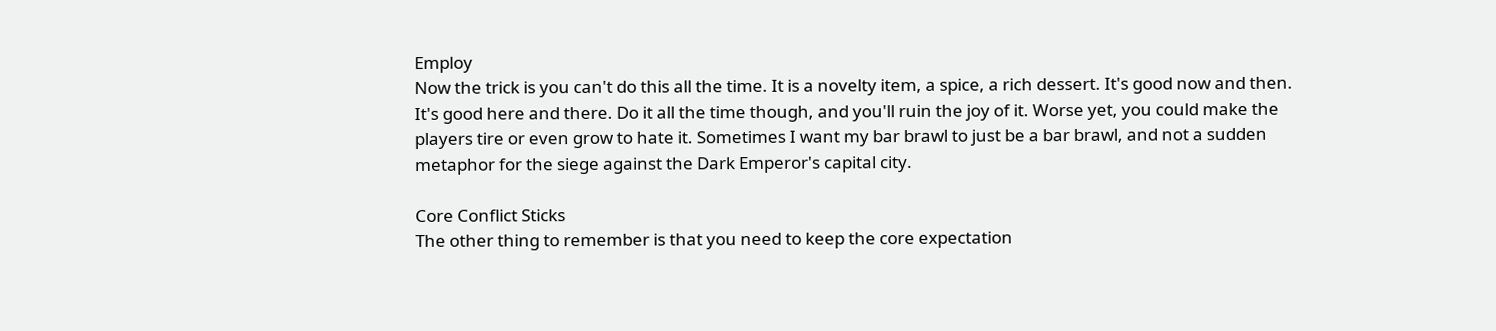Employ
Now the trick is you can't do this all the time. It is a novelty item, a spice, a rich dessert. It's good now and then. It's good here and there. Do it all the time though, and you'll ruin the joy of it. Worse yet, you could make the players tire or even grow to hate it. Sometimes I want my bar brawl to just be a bar brawl, and not a sudden metaphor for the siege against the Dark Emperor's capital city.

Core Conflict Sticks
The other thing to remember is that you need to keep the core expectation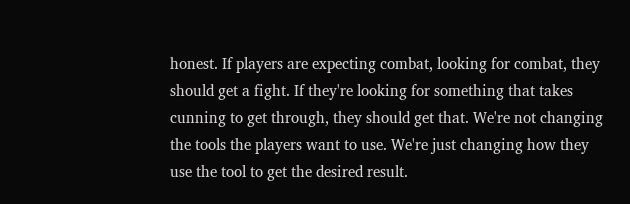honest. If players are expecting combat, looking for combat, they should get a fight. If they're looking for something that takes cunning to get through, they should get that. We're not changing the tools the players want to use. We're just changing how they use the tool to get the desired result.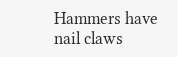Hammers have nail claws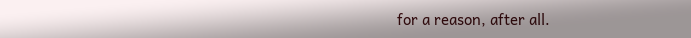for a reason, after all.